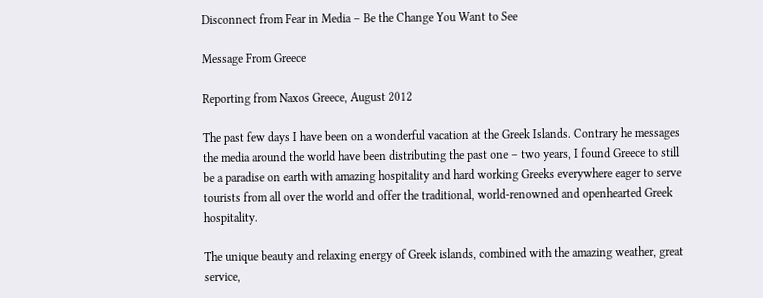Disconnect from Fear in Media – Be the Change You Want to See

Message From Greece

Reporting from Naxos Greece, August 2012

The past few days I have been on a wonderful vacation at the Greek Islands. Contrary he messages the media around the world have been distributing the past one – two years, I found Greece to still be a paradise on earth with amazing hospitality and hard working Greeks everywhere eager to serve tourists from all over the world and offer the traditional, world-renowned and openhearted Greek hospitality.

The unique beauty and relaxing energy of Greek islands, combined with the amazing weather, great service,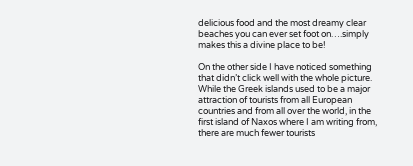delicious food and the most dreamy clear beaches you can ever set foot on….simply makes this a divine place to be!

On the other side I have noticed something that didn’t click well with the whole picture. While the Greek islands used to be a major attraction of tourists from all European countries and from all over the world, in the first island of Naxos where I am writing from, there are much fewer tourists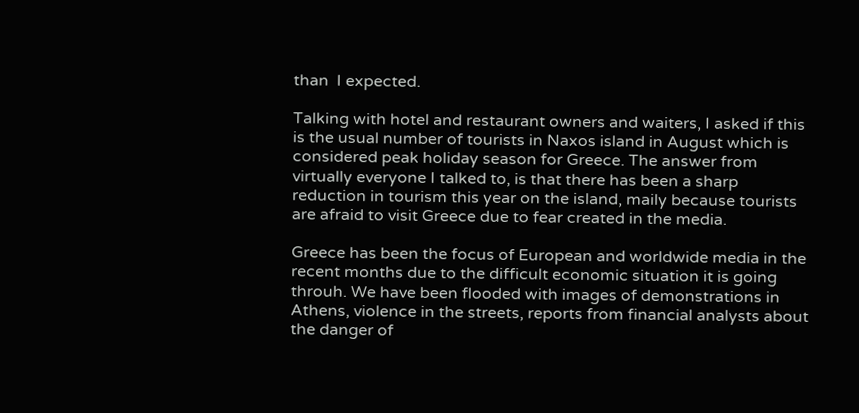than  I expected.

Talking with hotel and restaurant owners and waiters, I asked if this is the usual number of tourists in Naxos island in August which is considered peak holiday season for Greece. The answer from virtually everyone I talked to, is that there has been a sharp reduction in tourism this year on the island, maily because tourists are afraid to visit Greece due to fear created in the media.

Greece has been the focus of European and worldwide media in the recent months due to the difficult economic situation it is going throuh. We have been flooded with images of demonstrations in Athens, violence in the streets, reports from financial analysts about the danger of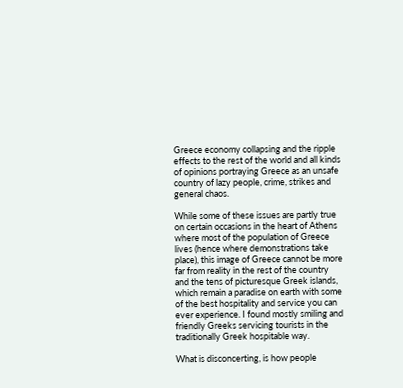Greece economy collapsing and the ripple effects to the rest of the world and all kinds of opinions portraying Greece as an unsafe country of lazy people, crime, strikes and general chaos.

While some of these issues are partly true on certain occasions in the heart of Athens where most of the population of Greece lives (hence where demonstrations take place), this image of Greece cannot be more far from reality in the rest of the country and the tens of picturesque Greek islands, which remain a paradise on earth with some of the best hospitality and service you can ever experience. I found mostly smiling and friendly Greeks servicing tourists in the traditionally Greek hospitable way.

What is disconcerting, is how people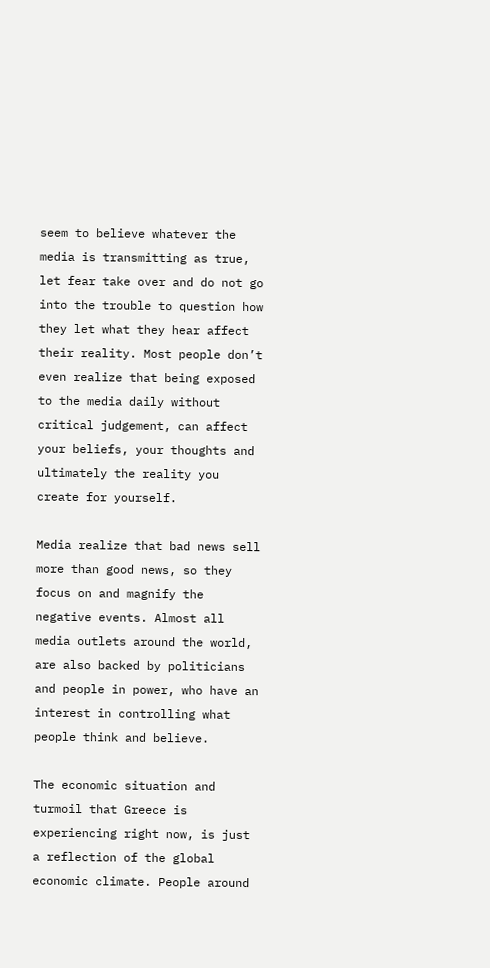seem to believe whatever the media is transmitting as true, let fear take over and do not go into the trouble to question how they let what they hear affect their reality. Most people don’t even realize that being exposed to the media daily without critical judgement, can affect your beliefs, your thoughts and ultimately the reality you create for yourself.

Media realize that bad news sell more than good news, so they focus on and magnify the negative events. Almost all media outlets around the world, are also backed by politicians and people in power, who have an interest in controlling what people think and believe.

The economic situation and turmoil that Greece is experiencing right now, is just a reflection of the global economic climate. People around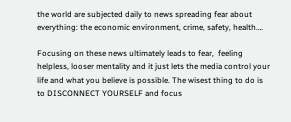the world are subjected daily to news spreading fear about everything: the economic environment, crime, safety, health….

Focusing on these news ultimately leads to fear,  feeling helpless, looser mentality and it just lets the media control your life and what you believe is possible. The wisest thing to do is to DISCONNECT YOURSELF and focus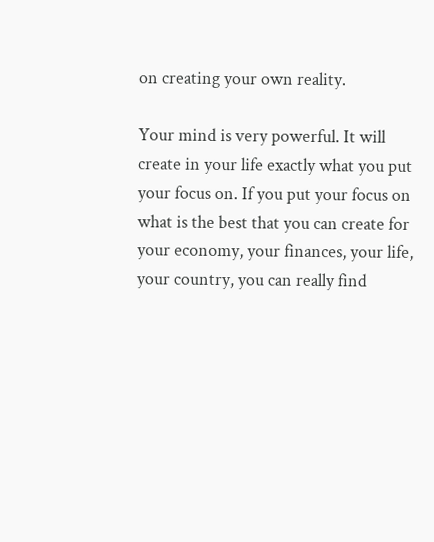on creating your own reality.

Your mind is very powerful. It will create in your life exactly what you put your focus on. If you put your focus on what is the best that you can create for your economy, your finances, your life, your country, you can really find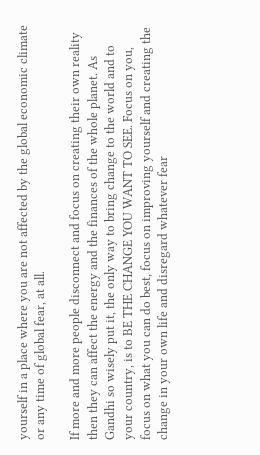yourself in a place where you are not affected by the global economic climate or any time of global fear, at all.

If more and more people disconnect and focus on creating their own reality then they can affect the energy and the finances of the whole planet. As Gandhi so wisely put it, the only way to bring change to the world and to your country, is to BE THE CHANGE YOU WANT TO SEE. Focus on you, focus on what you can do best, focus on improving yourself and creating the change in your own life and disregard whatever fear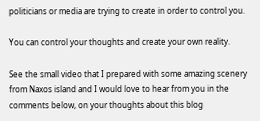politicians or media are trying to create in order to control you.

You can control your thoughts and create your own reality.

See the small video that I prepared with some amazing scenery from Naxos island and I would love to hear from you in the comments below, on your thoughts about this blog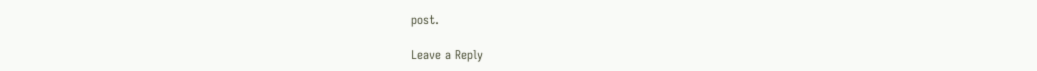post.

Leave a Reply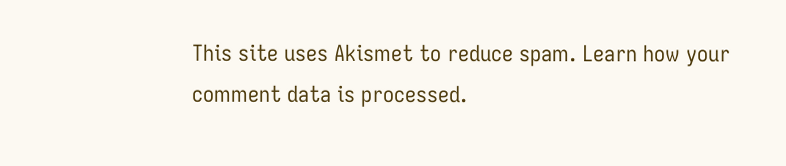This site uses Akismet to reduce spam. Learn how your comment data is processed.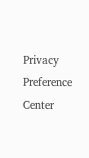Privacy Preference Center